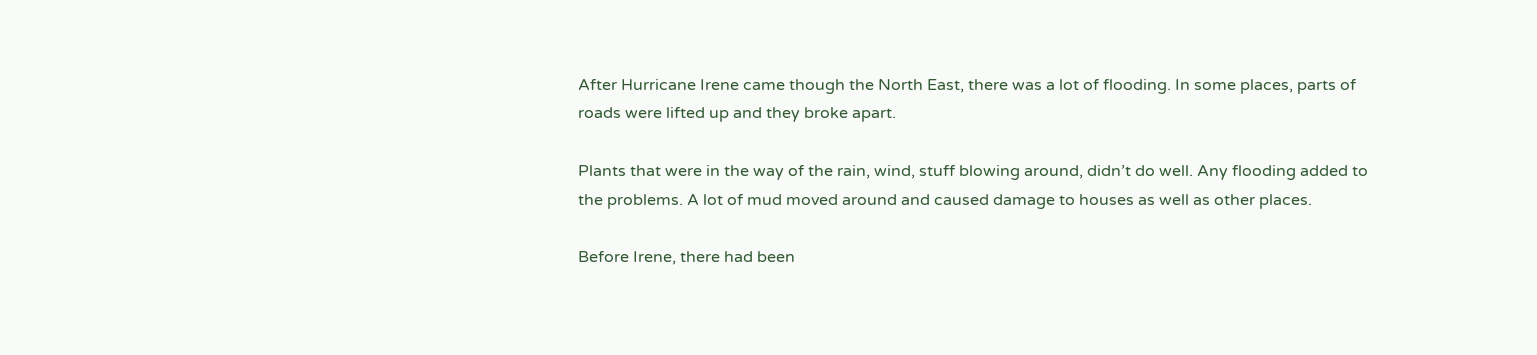After Hurricane Irene came though the North East, there was a lot of flooding. In some places, parts of roads were lifted up and they broke apart.

Plants that were in the way of the rain, wind, stuff blowing around, didn’t do well. Any flooding added to the problems. A lot of mud moved around and caused damage to houses as well as other places.

Before Irene, there had been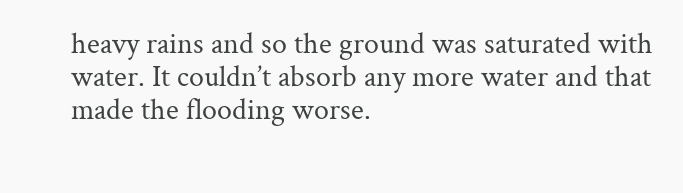heavy rains and so the ground was saturated with water. It couldn’t absorb any more water and that made the flooding worse.